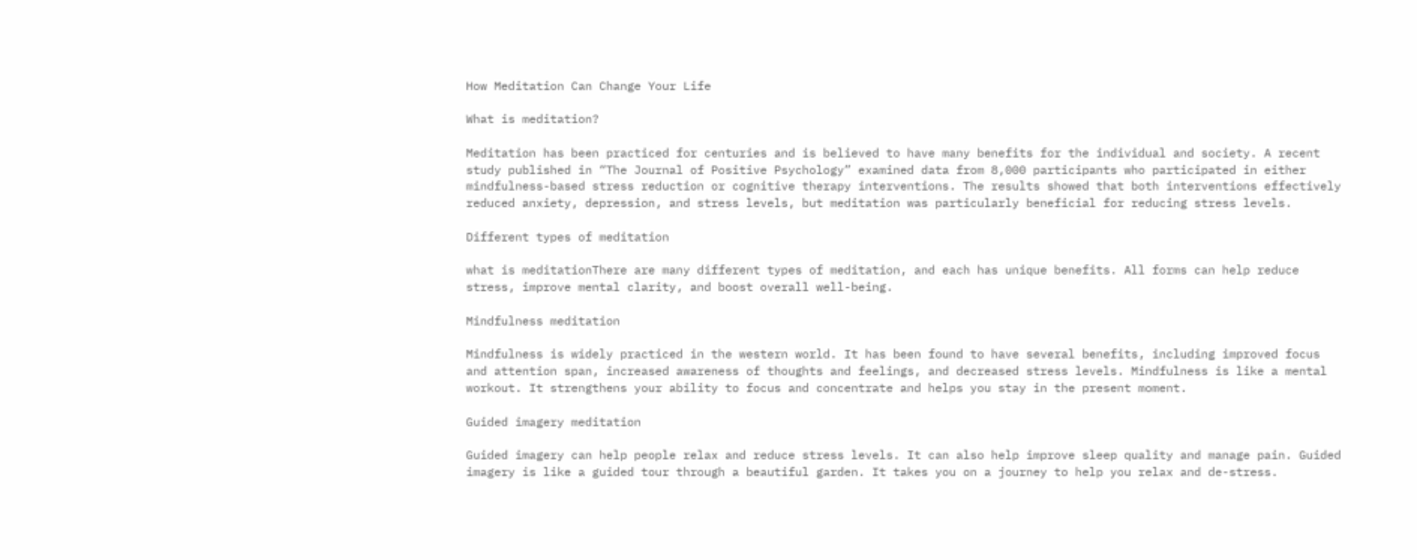How Meditation Can Change Your Life

What is meditation?

Meditation has been practiced for centuries and is believed to have many benefits for the individual and society. A recent study published in “The Journal of Positive Psychology” examined data from 8,000 participants who participated in either mindfulness-based stress reduction or cognitive therapy interventions. The results showed that both interventions effectively reduced anxiety, depression, and stress levels, but meditation was particularly beneficial for reducing stress levels.

Different types of meditation

what is meditationThere are many different types of meditation, and each has unique benefits. All forms can help reduce stress, improve mental clarity, and boost overall well-being.

Mindfulness meditation

Mindfulness is widely practiced in the western world. It has been found to have several benefits, including improved focus and attention span, increased awareness of thoughts and feelings, and decreased stress levels. Mindfulness is like a mental workout. It strengthens your ability to focus and concentrate and helps you stay in the present moment.

Guided imagery meditation

Guided imagery can help people relax and reduce stress levels. It can also help improve sleep quality and manage pain. Guided imagery is like a guided tour through a beautiful garden. It takes you on a journey to help you relax and de-stress.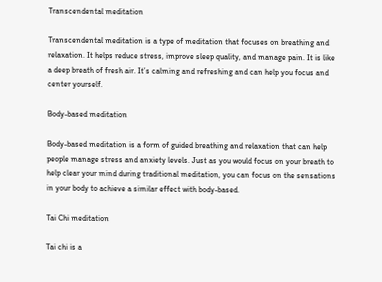Transcendental meditation

Transcendental meditation is a type of meditation that focuses on breathing and relaxation. It helps reduce stress, improve sleep quality, and manage pain. It is like a deep breath of fresh air. It’s calming and refreshing and can help you focus and center yourself.

Body-based meditation

Body-based meditation is a form of guided breathing and relaxation that can help people manage stress and anxiety levels. Just as you would focus on your breath to help clear your mind during traditional meditation, you can focus on the sensations in your body to achieve a similar effect with body-based.

Tai Chi meditation

Tai chi is a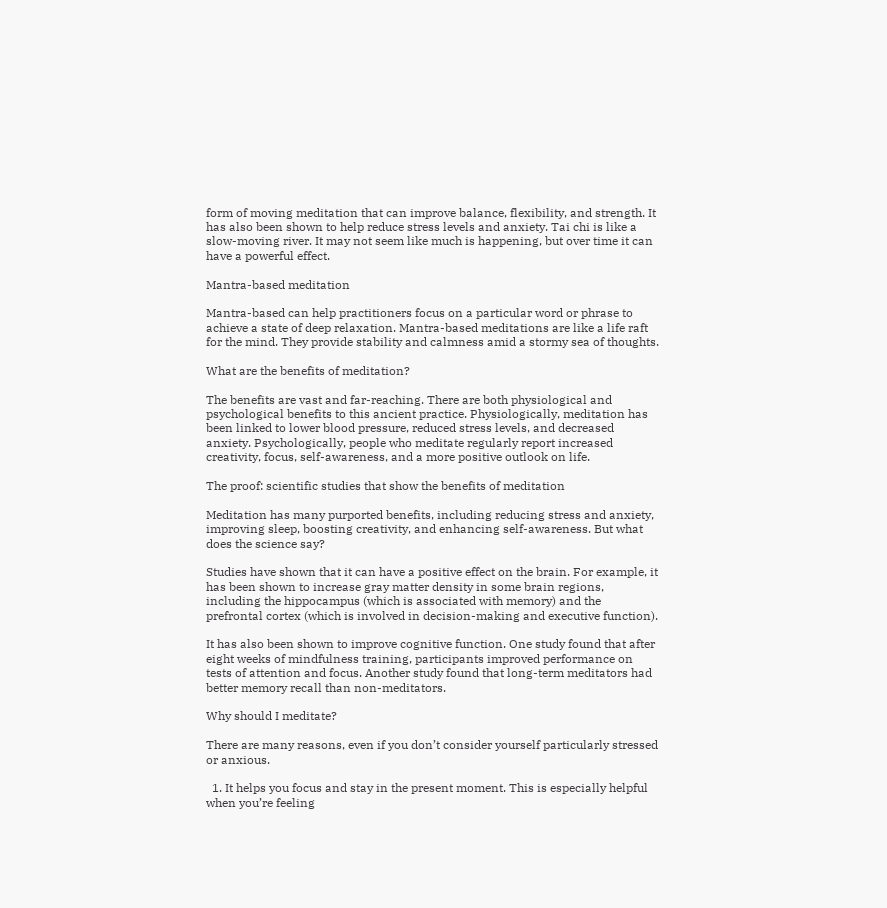form of moving meditation that can improve balance, flexibility, and strength. It has also been shown to help reduce stress levels and anxiety. Tai chi is like a slow-moving river. It may not seem like much is happening, but over time it can have a powerful effect.

Mantra-based meditation

Mantra-based can help practitioners focus on a particular word or phrase to achieve a state of deep relaxation. Mantra-based meditations are like a life raft for the mind. They provide stability and calmness amid a stormy sea of thoughts.

What are the benefits of meditation?

The benefits are vast and far-reaching. There are both physiological and psychological benefits to this ancient practice. Physiologically, meditation has been linked to lower blood pressure, reduced stress levels, and decreased anxiety. Psychologically, people who meditate regularly report increased creativity, focus, self-awareness, and a more positive outlook on life.

The proof: scientific studies that show the benefits of meditation

Meditation has many purported benefits, including reducing stress and anxiety, improving sleep, boosting creativity, and enhancing self-awareness. But what does the science say?

Studies have shown that it can have a positive effect on the brain. For example, it has been shown to increase gray matter density in some brain regions, including the hippocampus (which is associated with memory) and the prefrontal cortex (which is involved in decision-making and executive function).

It has also been shown to improve cognitive function. One study found that after eight weeks of mindfulness training, participants improved performance on tests of attention and focus. Another study found that long-term meditators had better memory recall than non-meditators.

Why should I meditate?

There are many reasons, even if you don’t consider yourself particularly stressed or anxious.

  1. It helps you focus and stay in the present moment. This is especially helpful when you’re feeling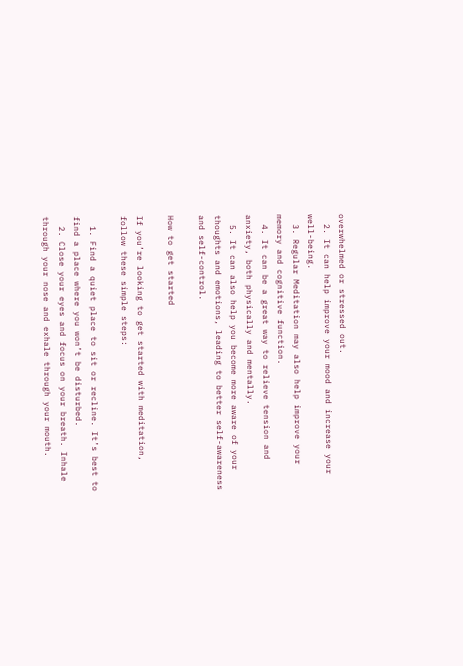overwhelmed or stressed out.
  2. It can help improve your mood and increase your well-being.
  3. Regular Meditation may also help improve your memory and cognitive function.
  4. It can be a great way to relieve tension and anxiety, both physically and mentally.
  5. It can also help you become more aware of your thoughts and emotions, leading to better self-awareness and self-control.

How to get started

If you’re looking to get started with meditation, follow these simple steps:

  1. Find a quiet place to sit or recline. It’s best to find a place where you won’t be disturbed.
  2. Close your eyes and focus on your breath. Inhale through your nose and exhale through your mouth.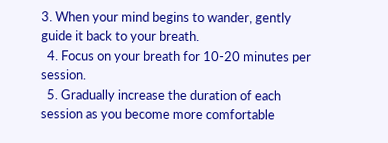3. When your mind begins to wander, gently guide it back to your breath.
  4. Focus on your breath for 10-20 minutes per session.
  5. Gradually increase the duration of each session as you become more comfortable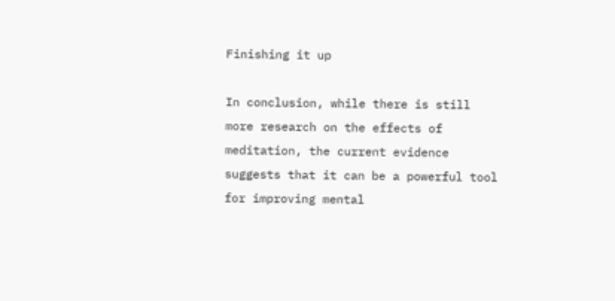Finishing it up

In conclusion, while there is still more research on the effects of meditation, the current evidence suggests that it can be a powerful tool for improving mental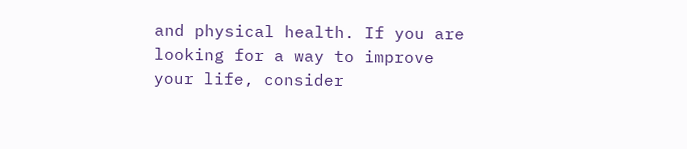and physical health. If you are looking for a way to improve your life, consider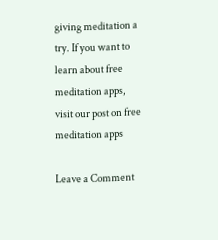giving meditation a try. If you want to learn about free meditation apps, visit our post on free meditation apps

Leave a Comment